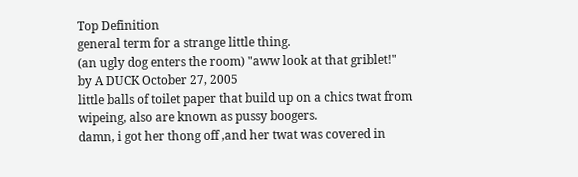Top Definition
general term for a strange little thing.
(an ugly dog enters the room) "aww look at that griblet!"
by A DUCK October 27, 2005
little balls of toilet paper that build up on a chics twat from wipeing, also are known as pussy boogers.
damn, i got her thong off ,and her twat was covered in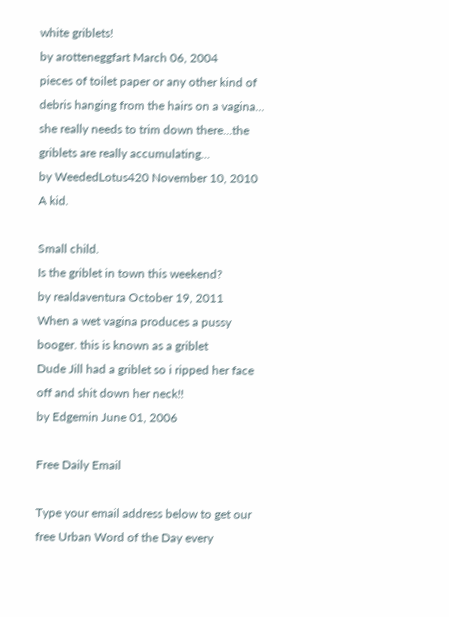white griblets!
by arotteneggfart March 06, 2004
pieces of toilet paper or any other kind of debris hanging from the hairs on a vagina...
she really needs to trim down there...the griblets are really accumulating...
by WeededLotus420 November 10, 2010
A kid.

Small child.
Is the griblet in town this weekend?
by realdaventura October 19, 2011
When a wet vagina produces a pussy booger. this is known as a griblet
Dude Jill had a griblet so i ripped her face off and shit down her neck!!
by Edgemin June 01, 2006

Free Daily Email

Type your email address below to get our free Urban Word of the Day every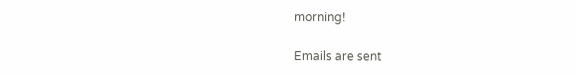morning!

Emails are sent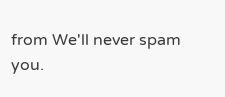from We'll never spam you.